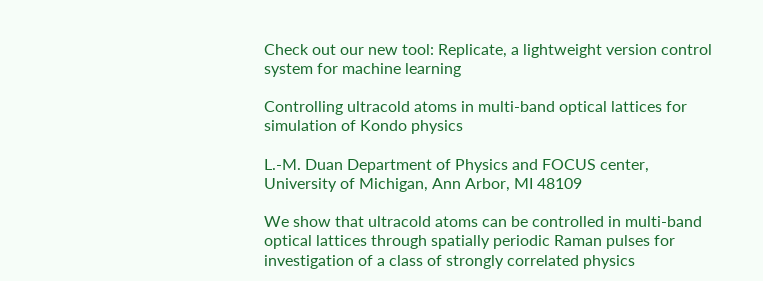Check out our new tool: Replicate, a lightweight version control system for machine learning

Controlling ultracold atoms in multi-band optical lattices for simulation of Kondo physics

L.-M. Duan Department of Physics and FOCUS center, University of Michigan, Ann Arbor, MI 48109

We show that ultracold atoms can be controlled in multi-band optical lattices through spatially periodic Raman pulses for investigation of a class of strongly correlated physics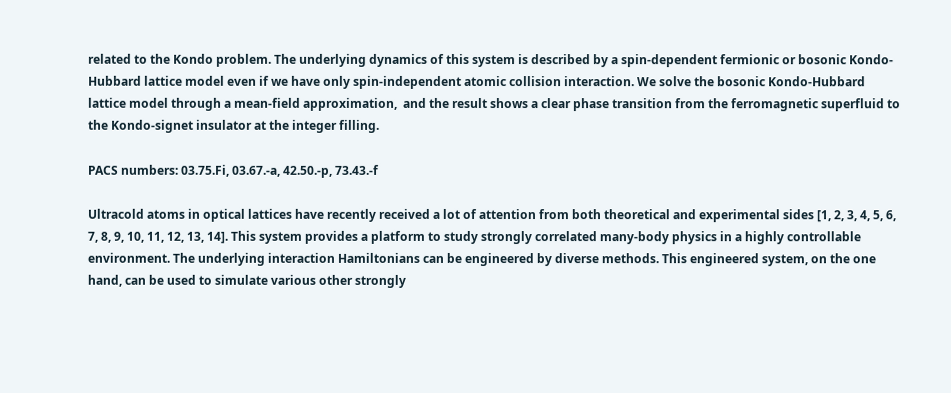related to the Kondo problem. The underlying dynamics of this system is described by a spin-dependent fermionic or bosonic Kondo-Hubbard lattice model even if we have only spin-independent atomic collision interaction. We solve the bosonic Kondo-Hubbard lattice model through a mean-field approximation,  and the result shows a clear phase transition from the ferromagnetic superfluid to the Kondo-signet insulator at the integer filling.

PACS numbers: 03.75.Fi, 03.67.-a, 42.50.-p, 73.43.-f

Ultracold atoms in optical lattices have recently received a lot of attention from both theoretical and experimental sides [1, 2, 3, 4, 5, 6, 7, 8, 9, 10, 11, 12, 13, 14]. This system provides a platform to study strongly correlated many-body physics in a highly controllable environment. The underlying interaction Hamiltonians can be engineered by diverse methods. This engineered system, on the one hand, can be used to simulate various other strongly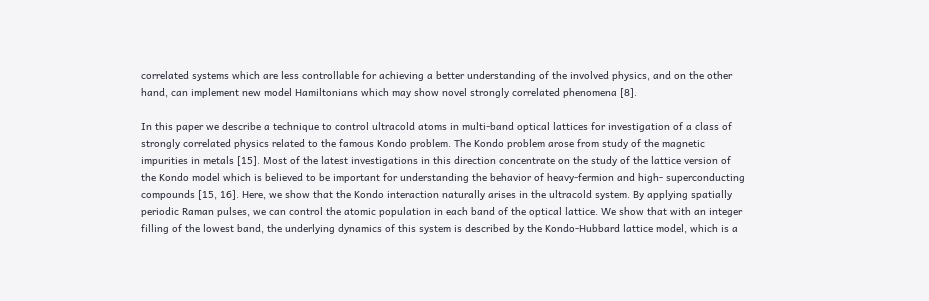correlated systems which are less controllable for achieving a better understanding of the involved physics, and on the other hand, can implement new model Hamiltonians which may show novel strongly correlated phenomena [8].

In this paper we describe a technique to control ultracold atoms in multi-band optical lattices for investigation of a class of strongly correlated physics related to the famous Kondo problem. The Kondo problem arose from study of the magnetic impurities in metals [15]. Most of the latest investigations in this direction concentrate on the study of the lattice version of the Kondo model which is believed to be important for understanding the behavior of heavy-fermion and high- superconducting compounds [15, 16]. Here, we show that the Kondo interaction naturally arises in the ultracold system. By applying spatially periodic Raman pulses, we can control the atomic population in each band of the optical lattice. We show that with an integer filling of the lowest band, the underlying dynamics of this system is described by the Kondo-Hubbard lattice model, which is a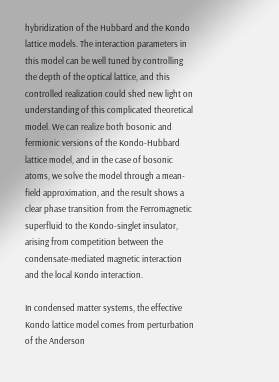hybridization of the Hubbard and the Kondo lattice models. The interaction parameters in this model can be well tuned by controlling the depth of the optical lattice, and this controlled realization could shed new light on understanding of this complicated theoretical model. We can realize both bosonic and fermionic versions of the Kondo-Hubbard lattice model, and in the case of bosonic atoms, we solve the model through a mean-field approximation, and the result shows a clear phase transition from the Ferromagnetic superfluid to the Kondo-singlet insulator, arising from competition between the condensate-mediated magnetic interaction and the local Kondo interaction.

In condensed matter systems, the effective Kondo lattice model comes from perturbation of the Anderson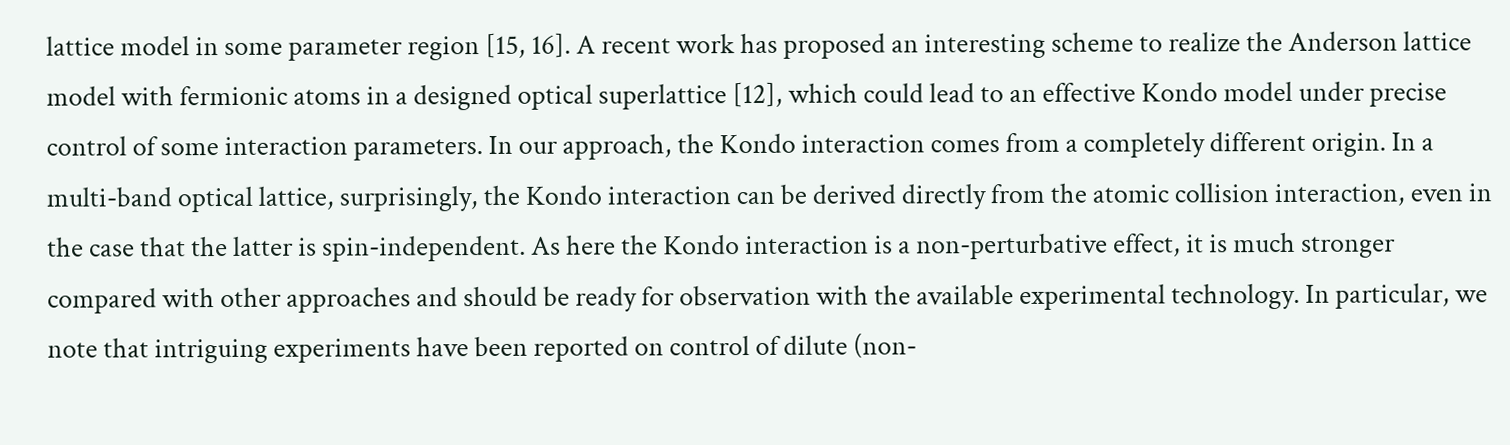lattice model in some parameter region [15, 16]. A recent work has proposed an interesting scheme to realize the Anderson lattice model with fermionic atoms in a designed optical superlattice [12], which could lead to an effective Kondo model under precise control of some interaction parameters. In our approach, the Kondo interaction comes from a completely different origin. In a multi-band optical lattice, surprisingly, the Kondo interaction can be derived directly from the atomic collision interaction, even in the case that the latter is spin-independent. As here the Kondo interaction is a non-perturbative effect, it is much stronger compared with other approaches and should be ready for observation with the available experimental technology. In particular, we note that intriguing experiments have been reported on control of dilute (non-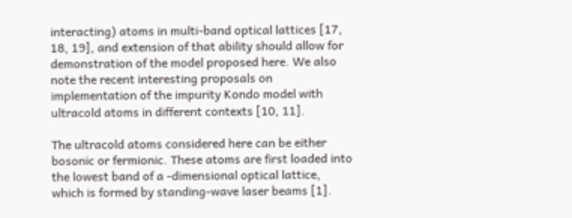interacting) atoms in multi-band optical lattices [17, 18, 19], and extension of that ability should allow for demonstration of the model proposed here. We also note the recent interesting proposals on implementation of the impurity Kondo model with ultracold atoms in different contexts [10, 11].

The ultracold atoms considered here can be either bosonic or fermionic. These atoms are first loaded into the lowest band of a -dimensional optical lattice, which is formed by standing-wave laser beams [1].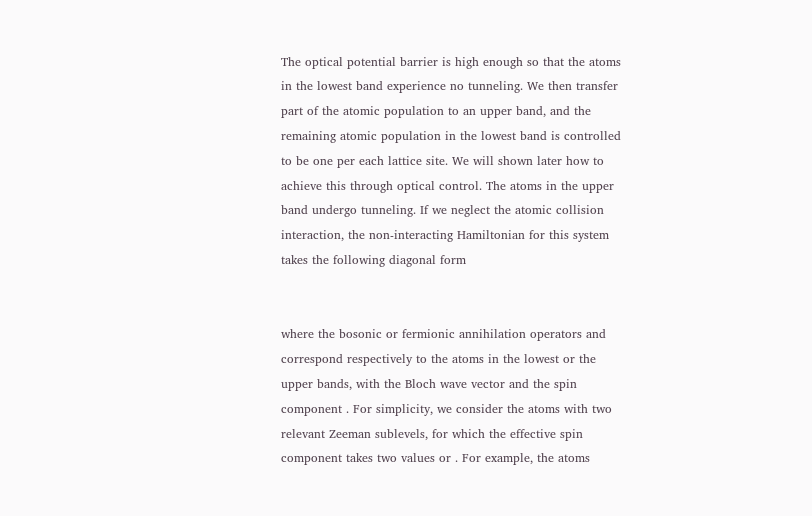The optical potential barrier is high enough so that the atoms in the lowest band experience no tunneling. We then transfer part of the atomic population to an upper band, and the remaining atomic population in the lowest band is controlled to be one per each lattice site. We will shown later how to achieve this through optical control. The atoms in the upper band undergo tunneling. If we neglect the atomic collision interaction, the non-interacting Hamiltonian for this system takes the following diagonal form


where the bosonic or fermionic annihilation operators and correspond respectively to the atoms in the lowest or the upper bands, with the Bloch wave vector and the spin component . For simplicity, we consider the atoms with two relevant Zeeman sublevels, for which the effective spin component takes two values or . For example, the atoms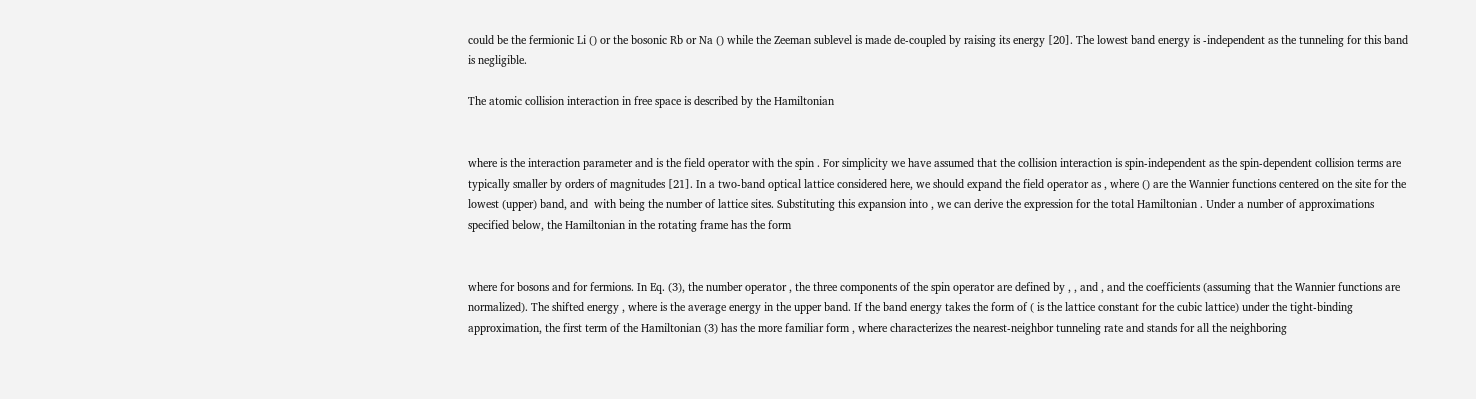could be the fermionic Li () or the bosonic Rb or Na () while the Zeeman sublevel is made de-coupled by raising its energy [20]. The lowest band energy is -independent as the tunneling for this band is negligible.

The atomic collision interaction in free space is described by the Hamiltonian


where is the interaction parameter and is the field operator with the spin . For simplicity we have assumed that the collision interaction is spin-independent as the spin-dependent collision terms are typically smaller by orders of magnitudes [21]. In a two-band optical lattice considered here, we should expand the field operator as , where () are the Wannier functions centered on the site for the lowest (upper) band, and  with being the number of lattice sites. Substituting this expansion into , we can derive the expression for the total Hamiltonian . Under a number of approximations specified below, the Hamiltonian in the rotating frame has the form


where for bosons and for fermions. In Eq. (3), the number operator , the three components of the spin operator are defined by , , and , and the coefficients (assuming that the Wannier functions are normalized). The shifted energy , where is the average energy in the upper band. If the band energy takes the form of ( is the lattice constant for the cubic lattice) under the tight-binding approximation, the first term of the Hamiltonian (3) has the more familiar form , where characterizes the nearest-neighbor tunneling rate and stands for all the neighboring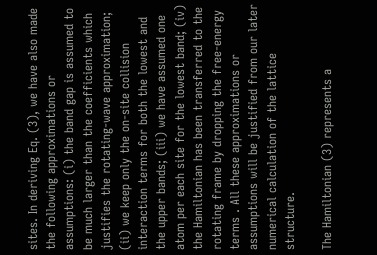sites. In deriving Eq. (3), we have also made the following approximations or assumptions: (i) the band gap is assumed to be much larger than the coefficients which justifies the rotating-wave approximation; (ii) we keep only the on-site collision interaction terms for both the lowest and the upper bands; (iii) we have assumed one atom per each site for the lowest band; (iv) the Hamiltonian has been transferred to the rotating frame by dropping the free-energy terms . All these approximations or assumptions will be justified from our later numerical calculation of the lattice structure.

The Hamiltonian (3) represents a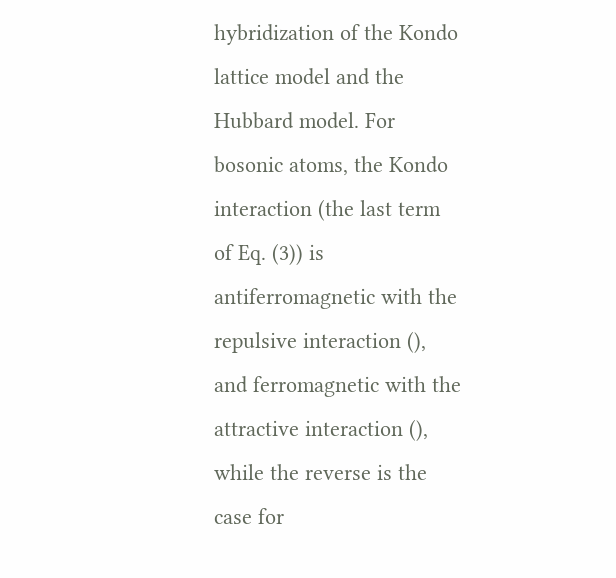hybridization of the Kondo lattice model and the Hubbard model. For bosonic atoms, the Kondo interaction (the last term of Eq. (3)) is antiferromagnetic with the repulsive interaction (), and ferromagnetic with the attractive interaction (), while the reverse is the case for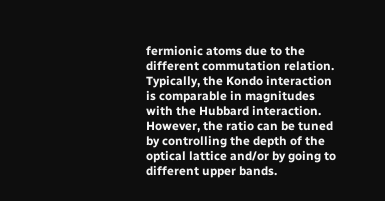fermionic atoms due to the different commutation relation. Typically, the Kondo interaction is comparable in magnitudes with the Hubbard interaction. However, the ratio can be tuned by controlling the depth of the optical lattice and/or by going to different upper bands.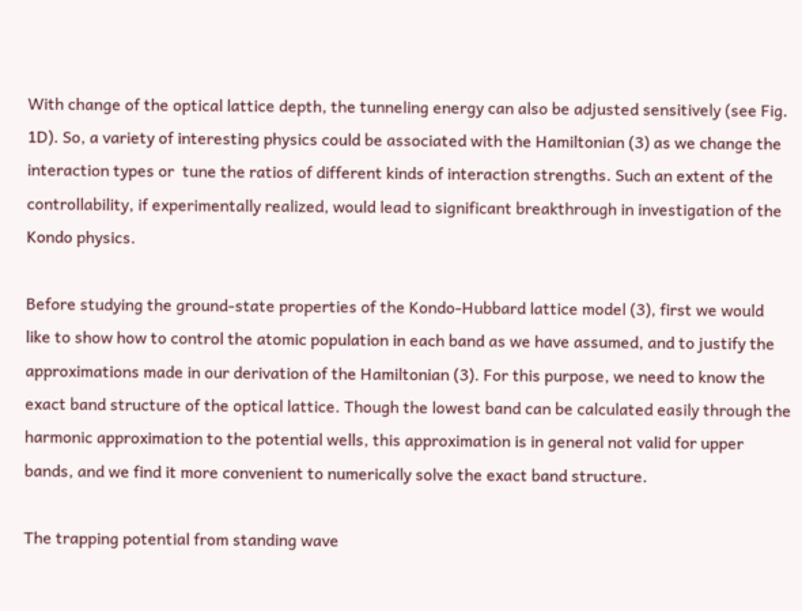With change of the optical lattice depth, the tunneling energy can also be adjusted sensitively (see Fig. 1D). So, a variety of interesting physics could be associated with the Hamiltonian (3) as we change the interaction types or  tune the ratios of different kinds of interaction strengths. Such an extent of the controllability, if experimentally realized, would lead to significant breakthrough in investigation of the Kondo physics.

Before studying the ground-state properties of the Kondo-Hubbard lattice model (3), first we would like to show how to control the atomic population in each band as we have assumed, and to justify the approximations made in our derivation of the Hamiltonian (3). For this purpose, we need to know the exact band structure of the optical lattice. Though the lowest band can be calculated easily through the harmonic approximation to the potential wells, this approximation is in general not valid for upper bands, and we find it more convenient to numerically solve the exact band structure.

The trapping potential from standing wave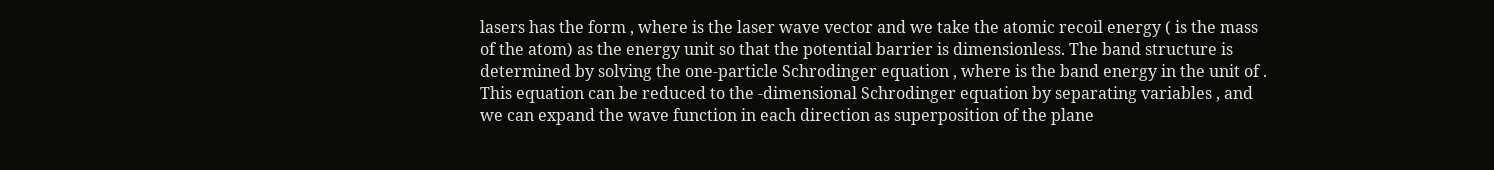lasers has the form , where is the laser wave vector and we take the atomic recoil energy ( is the mass of the atom) as the energy unit so that the potential barrier is dimensionless. The band structure is determined by solving the one-particle Schrodinger equation , where is the band energy in the unit of . This equation can be reduced to the -dimensional Schrodinger equation by separating variables , and we can expand the wave function in each direction as superposition of the plane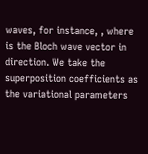waves, for instance, , where is the Bloch wave vector in direction. We take the superposition coefficients as the variational parameters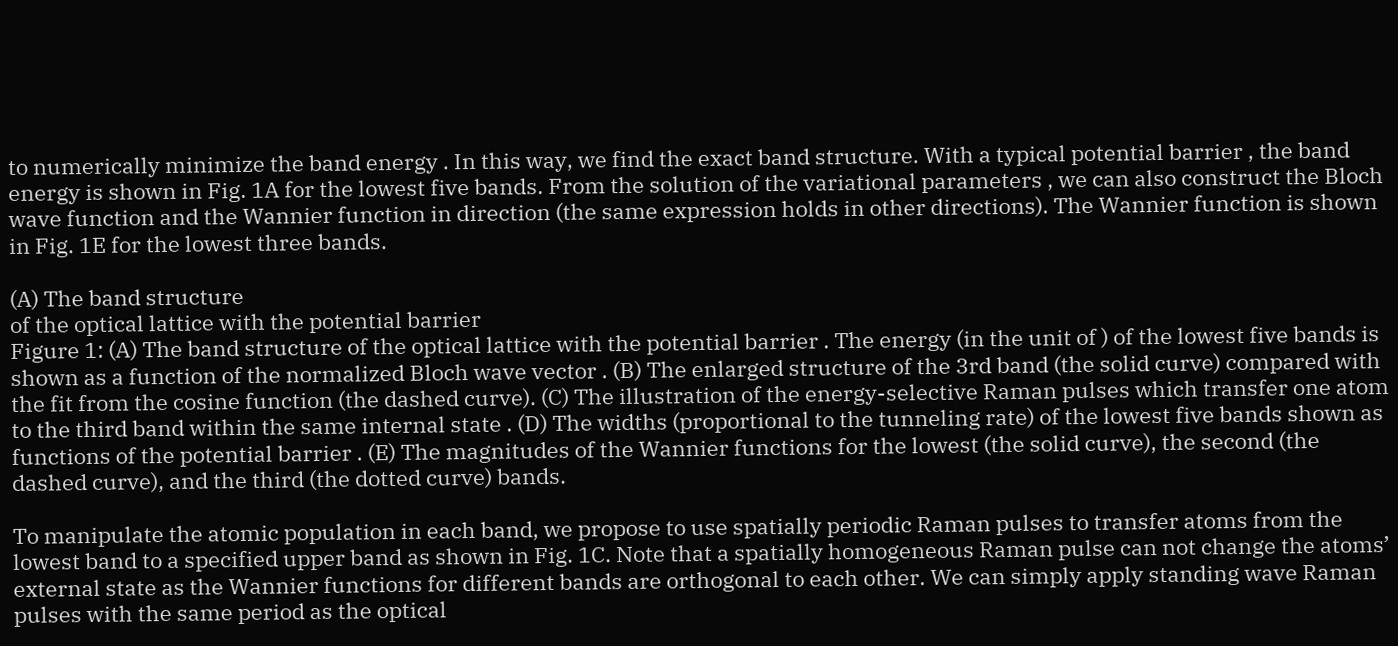to numerically minimize the band energy . In this way, we find the exact band structure. With a typical potential barrier , the band energy is shown in Fig. 1A for the lowest five bands. From the solution of the variational parameters , we can also construct the Bloch wave function and the Wannier function in direction (the same expression holds in other directions). The Wannier function is shown in Fig. 1E for the lowest three bands.

(A) The band structure
of the optical lattice with the potential barrier
Figure 1: (A) The band structure of the optical lattice with the potential barrier . The energy (in the unit of ) of the lowest five bands is shown as a function of the normalized Bloch wave vector . (B) The enlarged structure of the 3rd band (the solid curve) compared with the fit from the cosine function (the dashed curve). (C) The illustration of the energy-selective Raman pulses which transfer one atom to the third band within the same internal state . (D) The widths (proportional to the tunneling rate) of the lowest five bands shown as functions of the potential barrier . (E) The magnitudes of the Wannier functions for the lowest (the solid curve), the second (the dashed curve), and the third (the dotted curve) bands.

To manipulate the atomic population in each band, we propose to use spatially periodic Raman pulses to transfer atoms from the lowest band to a specified upper band as shown in Fig. 1C. Note that a spatially homogeneous Raman pulse can not change the atoms’ external state as the Wannier functions for different bands are orthogonal to each other. We can simply apply standing wave Raman pulses with the same period as the optical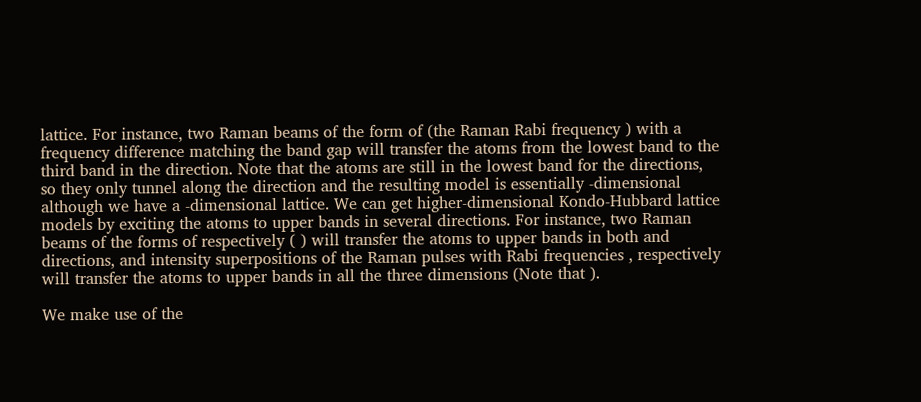lattice. For instance, two Raman beams of the form of (the Raman Rabi frequency ) with a frequency difference matching the band gap will transfer the atoms from the lowest band to the third band in the direction. Note that the atoms are still in the lowest band for the directions, so they only tunnel along the direction and the resulting model is essentially -dimensional although we have a -dimensional lattice. We can get higher-dimensional Kondo-Hubbard lattice models by exciting the atoms to upper bands in several directions. For instance, two Raman beams of the forms of respectively ( ) will transfer the atoms to upper bands in both and directions, and intensity superpositions of the Raman pulses with Rabi frequencies , respectively will transfer the atoms to upper bands in all the three dimensions (Note that ).

We make use of the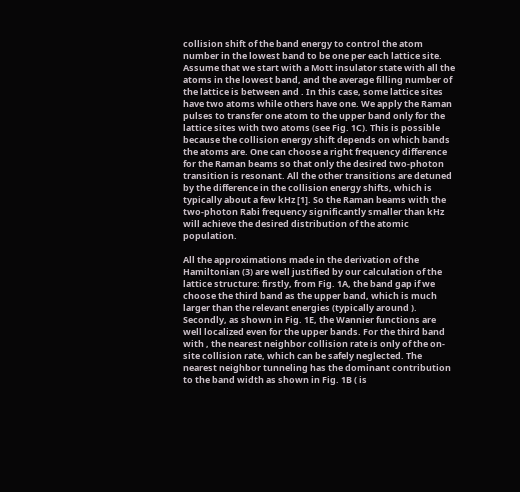collision shift of the band energy to control the atom number in the lowest band to be one per each lattice site. Assume that we start with a Mott insulator state with all the atoms in the lowest band, and the average filling number of the lattice is between and . In this case, some lattice sites have two atoms while others have one. We apply the Raman pulses to transfer one atom to the upper band only for the lattice sites with two atoms (see Fig. 1C). This is possible because the collision energy shift depends on which bands the atoms are. One can choose a right frequency difference for the Raman beams so that only the desired two-photon transition is resonant. All the other transitions are detuned by the difference in the collision energy shifts, which is typically about a few kHz [1]. So the Raman beams with the two-photon Rabi frequency significantly smaller than kHz will achieve the desired distribution of the atomic population.

All the approximations made in the derivation of the Hamiltonian (3) are well justified by our calculation of the lattice structure: firstly, from Fig. 1A, the band gap if we choose the third band as the upper band, which is much larger than the relevant energies (typically around ). Secondly, as shown in Fig. 1E, the Wannier functions are well localized even for the upper bands. For the third band with , the nearest neighbor collision rate is only of the on-site collision rate, which can be safely neglected. The nearest neighbor tunneling has the dominant contribution to the band width as shown in Fig. 1B ( is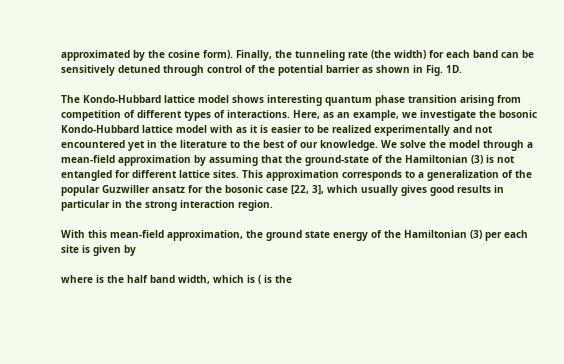approximated by the cosine form). Finally, the tunneling rate (the width) for each band can be sensitively detuned through control of the potential barrier as shown in Fig. 1D.

The Kondo-Hubbard lattice model shows interesting quantum phase transition arising from competition of different types of interactions. Here, as an example, we investigate the bosonic Kondo-Hubbard lattice model with as it is easier to be realized experimentally and not encountered yet in the literature to the best of our knowledge. We solve the model through a mean-field approximation by assuming that the ground-state of the Hamiltonian (3) is not entangled for different lattice sites. This approximation corresponds to a generalization of the popular Guzwiller ansatz for the bosonic case [22, 3], which usually gives good results in particular in the strong interaction region.

With this mean-field approximation, the ground state energy of the Hamiltonian (3) per each site is given by

where is the half band width, which is ( is the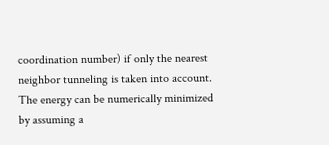coordination number) if only the nearest neighbor tunneling is taken into account. The energy can be numerically minimized by assuming a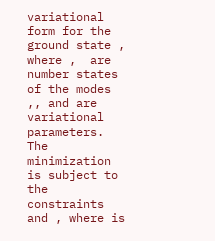variational form for the ground state , where ,  are number states of the modes ,, and are variational parameters. The minimization is subject to the constraints and , where is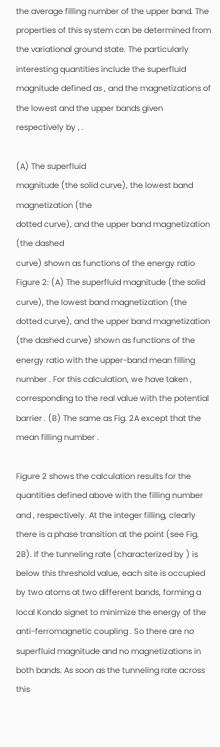the average filling number of the upper band. The properties of this system can be determined from the variational ground state. The particularly interesting quantities include the superfluid magnitude defined as , and the magnetizations of the lowest and the upper bands given respectively by , .

(A) The superfluid
magnitude (the solid curve), the lowest band magnetization (the
dotted curve), and the upper band magnetization (the dashed
curve) shown as functions of the energy ratio
Figure 2: (A) The superfluid magnitude (the solid curve), the lowest band magnetization (the dotted curve), and the upper band magnetization (the dashed curve) shown as functions of the energy ratio with the upper-band mean filling number . For this calculation, we have taken , corresponding to the real value with the potential barrier . (B) The same as Fig. 2A except that the mean filling number .

Figure 2 shows the calculation results for the quantities defined above with the filling number and , respectively. At the integer filling, clearly there is a phase transition at the point (see Fig. 2B). If the tunneling rate (characterized by ) is below this threshold value, each site is occupied by two atoms at two different bands, forming a local Kondo signet to minimize the energy of the anti-ferromagnetic coupling . So there are no superfluid magnitude and no magnetizations in both bands. As soon as the tunneling rate across this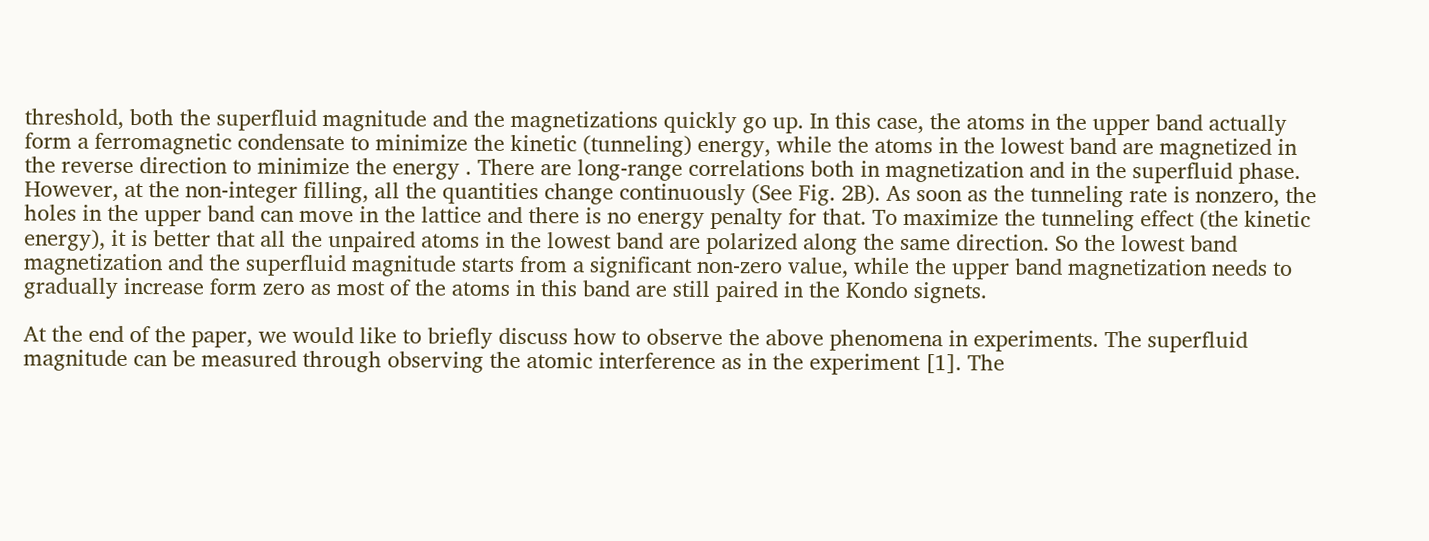threshold, both the superfluid magnitude and the magnetizations quickly go up. In this case, the atoms in the upper band actually form a ferromagnetic condensate to minimize the kinetic (tunneling) energy, while the atoms in the lowest band are magnetized in the reverse direction to minimize the energy . There are long-range correlations both in magnetization and in the superfluid phase. However, at the non-integer filling, all the quantities change continuously (See Fig. 2B). As soon as the tunneling rate is nonzero, the holes in the upper band can move in the lattice and there is no energy penalty for that. To maximize the tunneling effect (the kinetic energy), it is better that all the unpaired atoms in the lowest band are polarized along the same direction. So the lowest band magnetization and the superfluid magnitude starts from a significant non-zero value, while the upper band magnetization needs to gradually increase form zero as most of the atoms in this band are still paired in the Kondo signets.

At the end of the paper, we would like to briefly discuss how to observe the above phenomena in experiments. The superfluid magnitude can be measured through observing the atomic interference as in the experiment [1]. The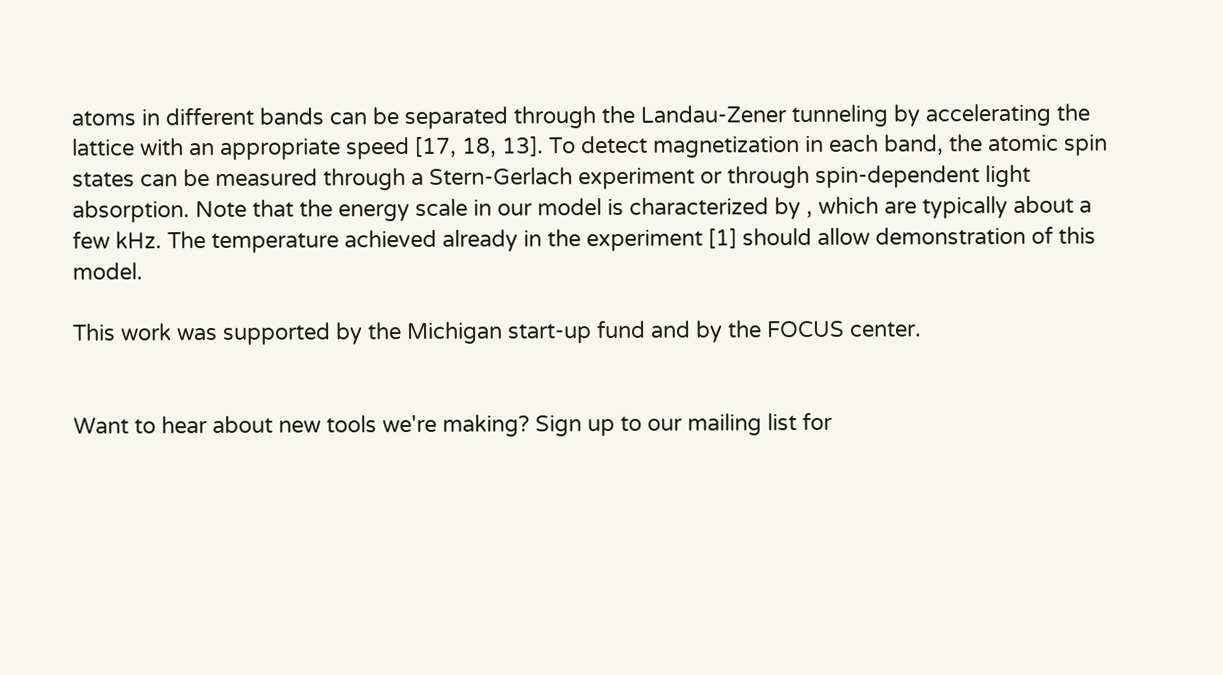atoms in different bands can be separated through the Landau-Zener tunneling by accelerating the lattice with an appropriate speed [17, 18, 13]. To detect magnetization in each band, the atomic spin states can be measured through a Stern-Gerlach experiment or through spin-dependent light absorption. Note that the energy scale in our model is characterized by , which are typically about a few kHz. The temperature achieved already in the experiment [1] should allow demonstration of this model.

This work was supported by the Michigan start-up fund and by the FOCUS center.


Want to hear about new tools we're making? Sign up to our mailing list for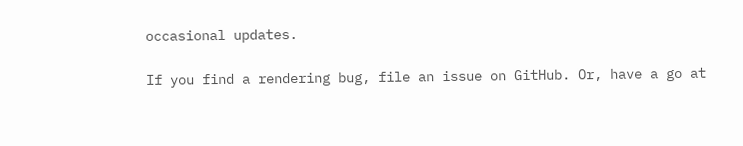occasional updates.

If you find a rendering bug, file an issue on GitHub. Or, have a go at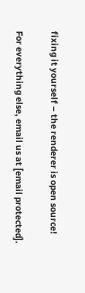fixing it yourself – the renderer is open source!

For everything else, email us at [email protected].